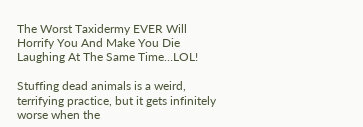The Worst Taxidermy EVER Will Horrify You And Make You Die Laughing At The Same Time…LOL!

Stuffing dead animals is a weird, terrifying practice, but it gets infinitely worse when the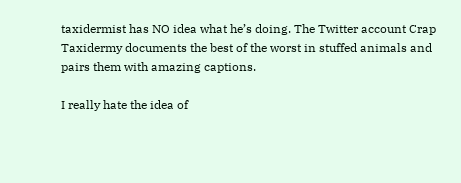taxidermist has NO idea what he’s doing. The Twitter account Crap Taxidermy documents the best of the worst in stuffed animals and pairs them with amazing captions.

I really hate the idea of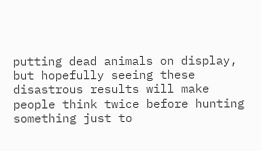putting dead animals on display, but hopefully seeing these disastrous results will make people think twice before hunting something just to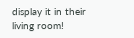display it in their living room!